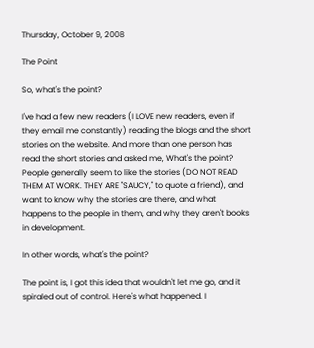Thursday, October 9, 2008

The Point

So, what's the point?

I've had a few new readers (I LOVE new readers, even if they email me constantly) reading the blogs and the short stories on the website. And more than one person has read the short stories and asked me, What's the point? People generally seem to like the stories (DO NOT READ THEM AT WORK. THEY ARE "SAUCY," to quote a friend), and want to know why the stories are there, and what happens to the people in them, and why they aren't books in development.

In other words, what's the point?

The point is, I got this idea that wouldn't let me go, and it spiraled out of control. Here's what happened. I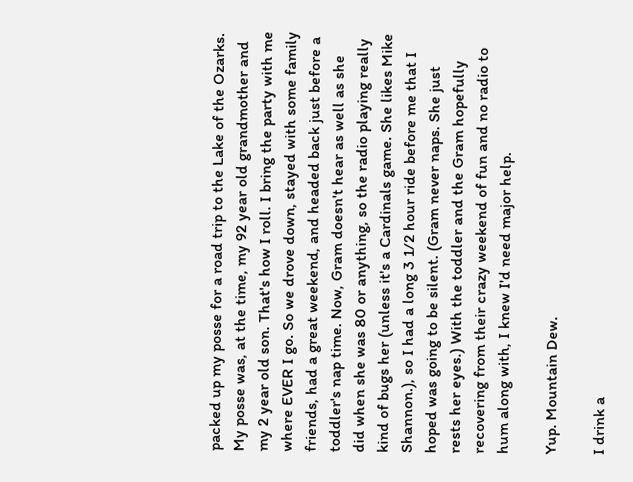packed up my posse for a road trip to the Lake of the Ozarks. My posse was, at the time, my 92 year old grandmother and my 2 year old son. That's how I roll. I bring the party with me where EVER I go. So we drove down, stayed with some family friends, had a great weekend, and headed back just before a toddler's nap time. Now, Gram doesn't hear as well as she did when she was 80 or anything, so the radio playing really kind of bugs her (unless it's a Cardinals game. She likes Mike Shannon.), so I had a long 3 1/2 hour ride before me that I hoped was going to be silent. (Gram never naps. She just rests her eyes.) With the toddler and the Gram hopefully recovering from their crazy weekend of fun and no radio to hum along with, I knew I'd need major help.

Yup. Mountain Dew.

I drink a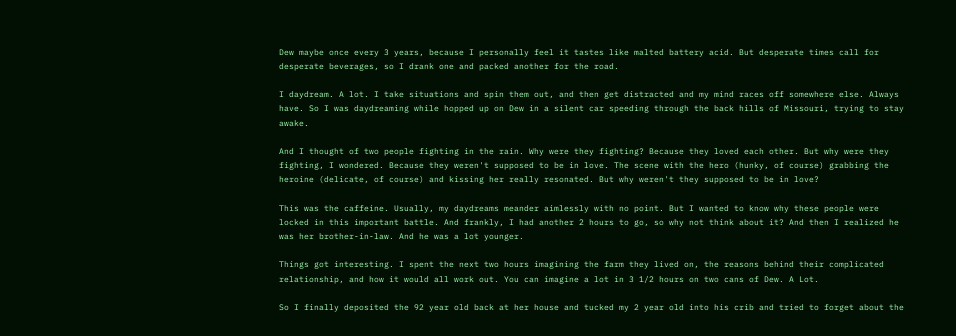Dew maybe once every 3 years, because I personally feel it tastes like malted battery acid. But desperate times call for desperate beverages, so I drank one and packed another for the road.

I daydream. A lot. I take situations and spin them out, and then get distracted and my mind races off somewhere else. Always have. So I was daydreaming while hopped up on Dew in a silent car speeding through the back hills of Missouri, trying to stay awake.

And I thought of two people fighting in the rain. Why were they fighting? Because they loved each other. But why were they fighting, I wondered. Because they weren't supposed to be in love. The scene with the hero (hunky, of course) grabbing the heroine (delicate, of course) and kissing her really resonated. But why weren't they supposed to be in love?

This was the caffeine. Usually, my daydreams meander aimlessly with no point. But I wanted to know why these people were locked in this important battle. And frankly, I had another 2 hours to go, so why not think about it? And then I realized he was her brother-in-law. And he was a lot younger.

Things got interesting. I spent the next two hours imagining the farm they lived on, the reasons behind their complicated relationship, and how it would all work out. You can imagine a lot in 3 1/2 hours on two cans of Dew. A Lot.

So I finally deposited the 92 year old back at her house and tucked my 2 year old into his crib and tried to forget about the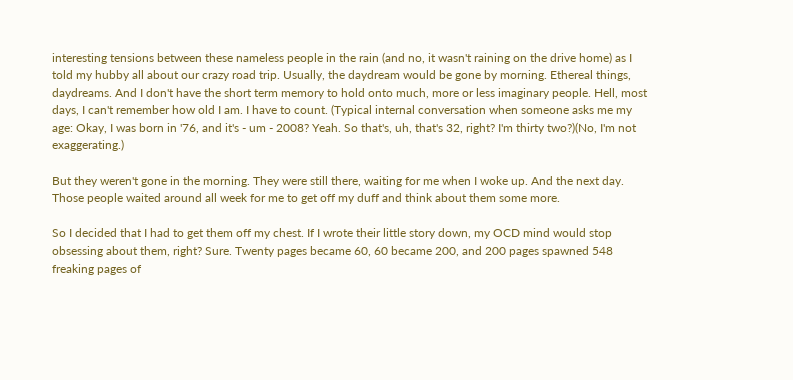interesting tensions between these nameless people in the rain (and no, it wasn't raining on the drive home) as I told my hubby all about our crazy road trip. Usually, the daydream would be gone by morning. Ethereal things, daydreams. And I don't have the short term memory to hold onto much, more or less imaginary people. Hell, most days, I can't remember how old I am. I have to count. (Typical internal conversation when someone asks me my age: Okay, I was born in '76, and it's - um - 2008? Yeah. So that's, uh, that's 32, right? I'm thirty two?)(No, I'm not exaggerating.)

But they weren't gone in the morning. They were still there, waiting for me when I woke up. And the next day. Those people waited around all week for me to get off my duff and think about them some more.

So I decided that I had to get them off my chest. If I wrote their little story down, my OCD mind would stop obsessing about them, right? Sure. Twenty pages became 60, 60 became 200, and 200 pages spawned 548 freaking pages of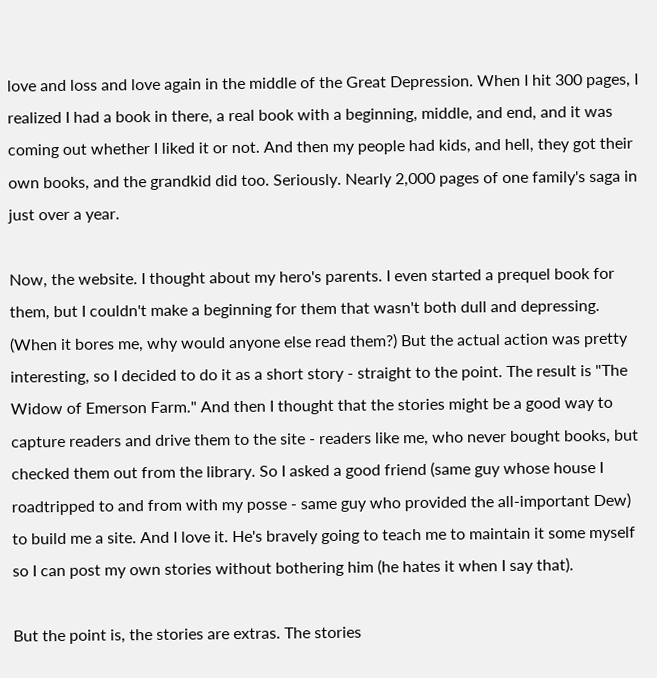love and loss and love again in the middle of the Great Depression. When I hit 300 pages, I realized I had a book in there, a real book with a beginning, middle, and end, and it was coming out whether I liked it or not. And then my people had kids, and hell, they got their own books, and the grandkid did too. Seriously. Nearly 2,000 pages of one family's saga in just over a year.

Now, the website. I thought about my hero's parents. I even started a prequel book for them, but I couldn't make a beginning for them that wasn't both dull and depressing. (When it bores me, why would anyone else read them?) But the actual action was pretty interesting, so I decided to do it as a short story - straight to the point. The result is "The Widow of Emerson Farm." And then I thought that the stories might be a good way to capture readers and drive them to the site - readers like me, who never bought books, but checked them out from the library. So I asked a good friend (same guy whose house I roadtripped to and from with my posse - same guy who provided the all-important Dew) to build me a site. And I love it. He's bravely going to teach me to maintain it some myself so I can post my own stories without bothering him (he hates it when I say that).

But the point is, the stories are extras. The stories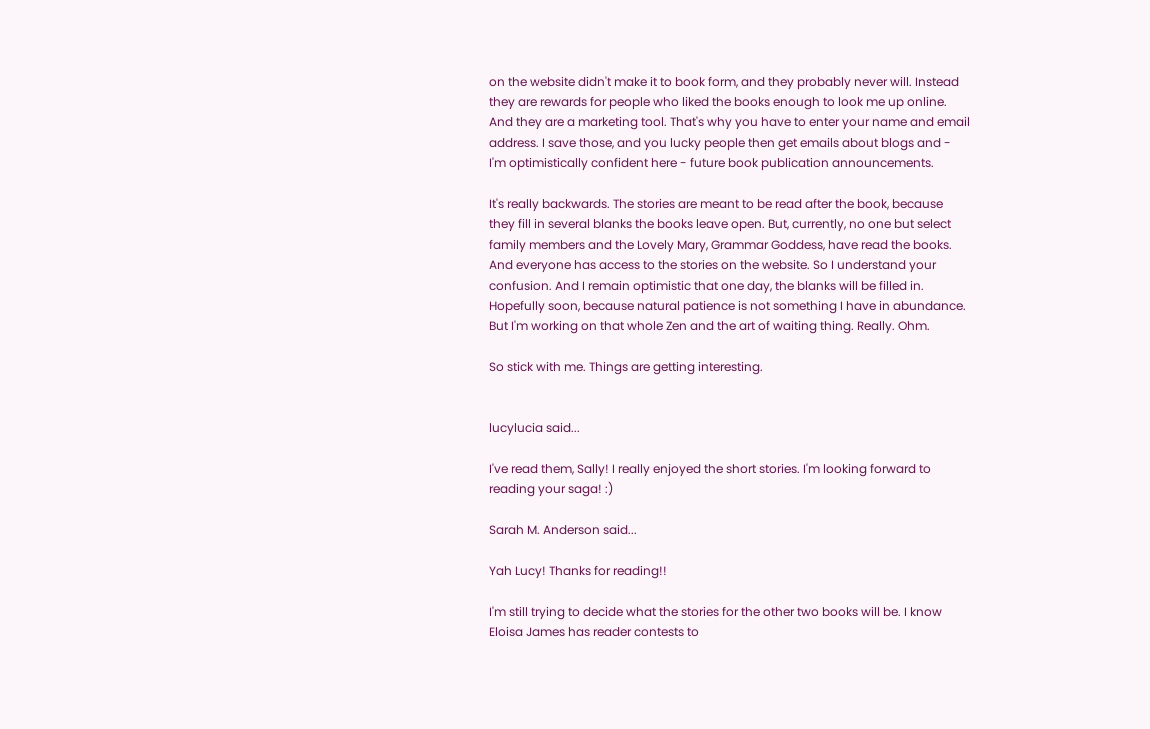on the website didn't make it to book form, and they probably never will. Instead they are rewards for people who liked the books enough to look me up online. And they are a marketing tool. That's why you have to enter your name and email address. I save those, and you lucky people then get emails about blogs and - I'm optimistically confident here - future book publication announcements.

It's really backwards. The stories are meant to be read after the book, because they fill in several blanks the books leave open. But, currently, no one but select family members and the Lovely Mary, Grammar Goddess, have read the books. And everyone has access to the stories on the website. So I understand your confusion. And I remain optimistic that one day, the blanks will be filled in. Hopefully soon, because natural patience is not something I have in abundance. But I'm working on that whole Zen and the art of waiting thing. Really. Ohm.

So stick with me. Things are getting interesting.


lucylucia said...

I've read them, Sally! I really enjoyed the short stories. I'm looking forward to reading your saga! :)

Sarah M. Anderson said...

Yah Lucy! Thanks for reading!!

I'm still trying to decide what the stories for the other two books will be. I know Eloisa James has reader contests to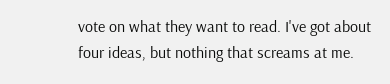vote on what they want to read. I've got about four ideas, but nothing that screams at me.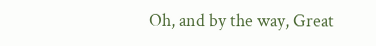Oh, and by the way, Great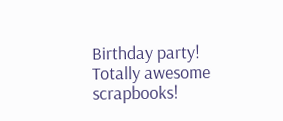Birthday party! Totally awesome scrapbooks!